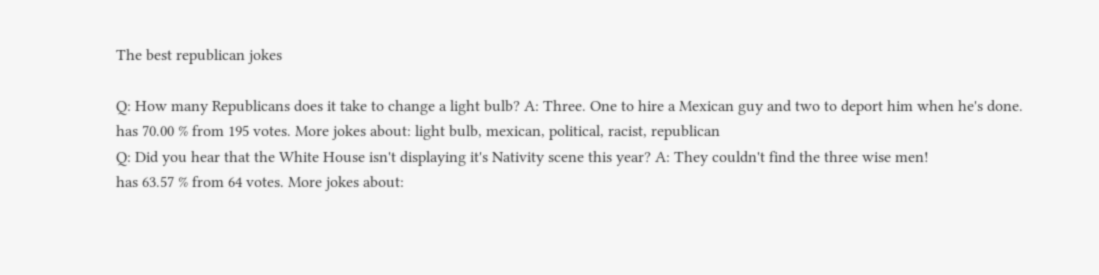The best republican jokes

Q: How many Republicans does it take to change a light bulb? A: Three. One to hire a Mexican guy and two to deport him when he's done.
has 70.00 % from 195 votes. More jokes about: light bulb, mexican, political, racist, republican
Q: Did you hear that the White House isn't displaying it's Nativity scene this year? A: They couldn't find the three wise men!
has 63.57 % from 64 votes. More jokes about: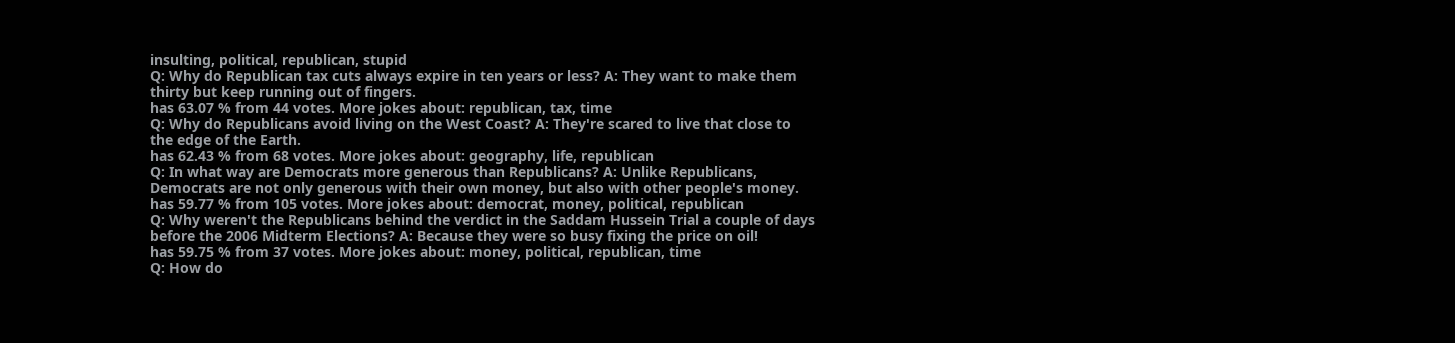insulting, political, republican, stupid
Q: Why do Republican tax cuts always expire in ten years or less? A: They want to make them thirty but keep running out of fingers.
has 63.07 % from 44 votes. More jokes about: republican, tax, time
Q: Why do Republicans avoid living on the West Coast? A: They're scared to live that close to the edge of the Earth.
has 62.43 % from 68 votes. More jokes about: geography, life, republican
Q: In what way are Democrats more generous than Republicans? A: Unlike Republicans, Democrats are not only generous with their own money, but also with other people's money.
has 59.77 % from 105 votes. More jokes about: democrat, money, political, republican
Q: Why weren't the Republicans behind the verdict in the Saddam Hussein Trial a couple of days before the 2006 Midterm Elections? A: Because they were so busy fixing the price on oil!
has 59.75 % from 37 votes. More jokes about: money, political, republican, time
Q: How do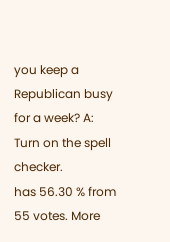you keep a Republican busy for a week? A: Turn on the spell checker.
has 56.30 % from 55 votes. More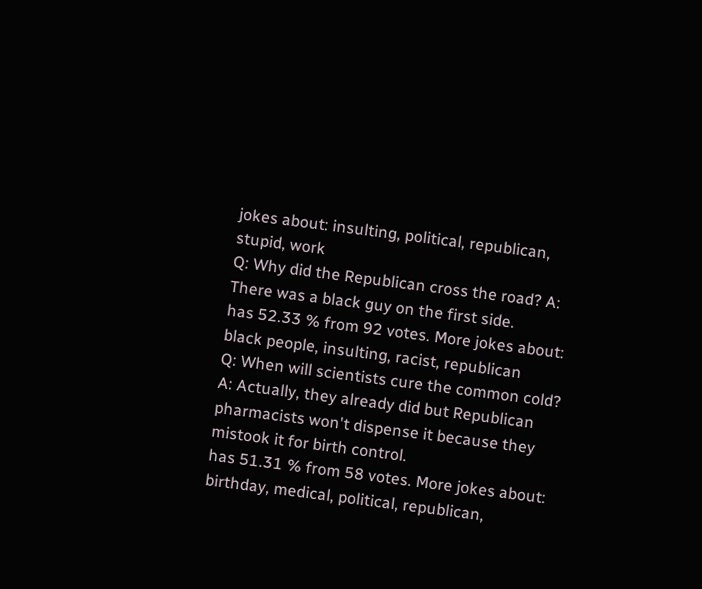jokes about: insulting, political, republican, stupid, work
Q: Why did the Republican cross the road? A: There was a black guy on the first side.
has 52.33 % from 92 votes. More jokes about: black people, insulting, racist, republican
Q: When will scientists cure the common cold? A: Actually, they already did but Republican pharmacists won't dispense it because they mistook it for birth control.
has 51.31 % from 58 votes. More jokes about: birthday, medical, political, republican,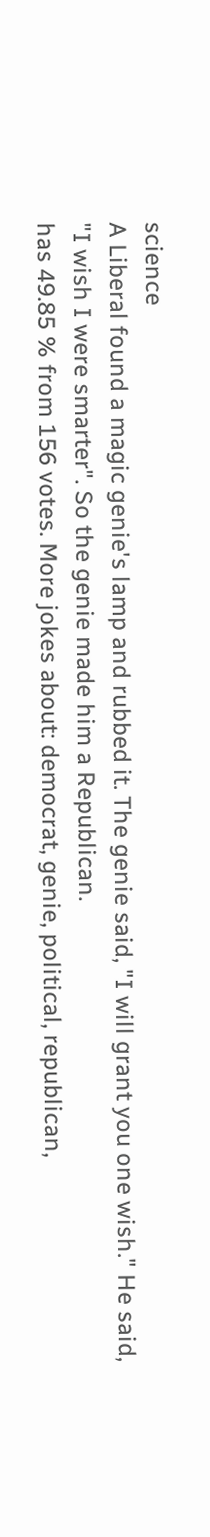science
A Liberal found a magic genie's lamp and rubbed it. The genie said, "I will grant you one wish." He said, "I wish I were smarter". So the genie made him a Republican.
has 49.85 % from 156 votes. More jokes about: democrat, genie, political, republican,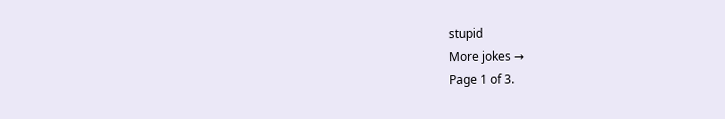stupid
More jokes →
Page 1 of 3.